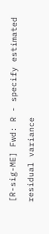[R-sig-ME] Fwd: R - specify estimated residual variance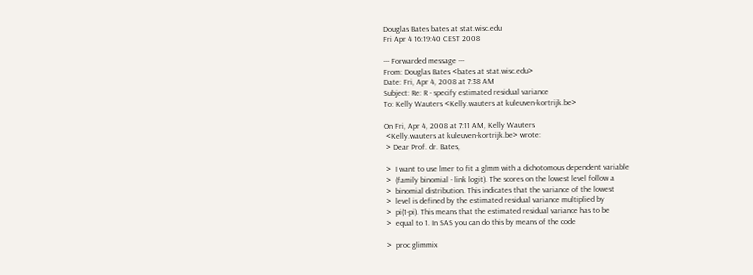Douglas Bates bates at stat.wisc.edu
Fri Apr 4 16:19:40 CEST 2008

--- Forwarded message ---
From: Douglas Bates <bates at stat.wisc.edu>
Date: Fri, Apr 4, 2008 at 7:38 AM
Subject: Re: R - specify estimated residual variance
To: Kelly Wauters <Kelly.wauters at kuleuven-kortrijk.be>

On Fri, Apr 4, 2008 at 7:11 AM, Kelly Wauters
 <Kelly.wauters at kuleuven-kortrijk.be> wrote:
 > Dear Prof. dr. Bates,

 >  I want to use lmer to fit a glmm with a dichotomous dependent variable
 >  (family binomial - link logit). The scores on the lowest level follow a
 >  binomial distribution. This indicates that the variance of the lowest
 >  level is defined by the estimated residual variance multiplied by
 >  pi(1-pi). This means that the estimated residual variance has to be
 >  equal to 1. In SAS you can do this by means of the code

 >  proc glimmix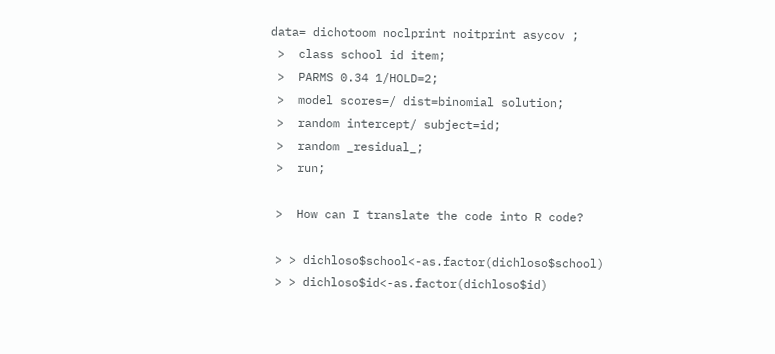data= dichotoom noclprint noitprint asycov ;
 >  class school id item;
 >  PARMS 0.34 1/HOLD=2;
 >  model scores=/ dist=binomial solution;
 >  random intercept/ subject=id;
 >  random _residual_;
 >  run;

 >  How can I translate the code into R code?

 > > dichloso$school<-as.factor(dichloso$school)
 > > dichloso$id<-as.factor(dichloso$id)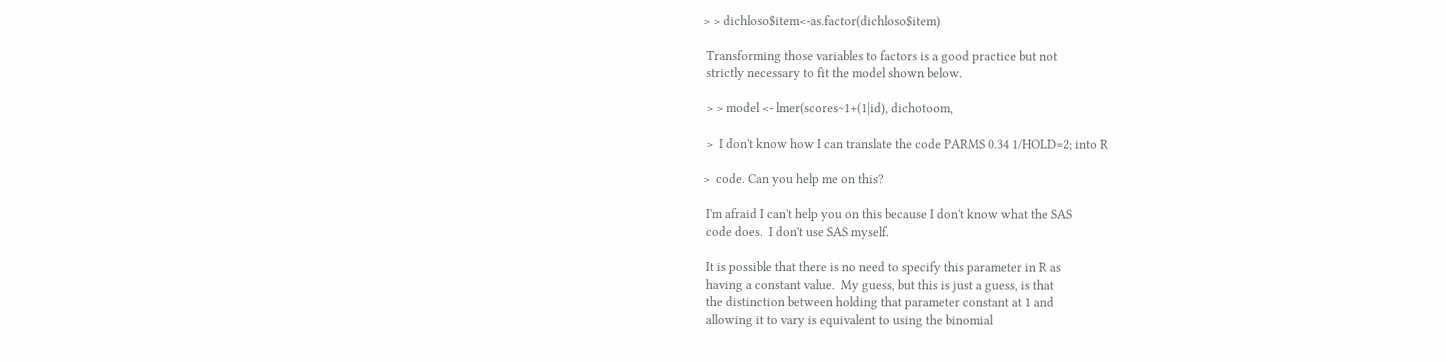> > dichloso$item<-as.factor(dichloso$item)

 Transforming those variables to factors is a good practice but not
 strictly necessary to fit the model shown below.

 > > model <- lmer(scores~1+(1|id), dichotoom,

 >  I don't know how I can translate the code PARMS 0.34 1/HOLD=2; into R

>  code. Can you help me on this?

 I'm afraid I can't help you on this because I don't know what the SAS
 code does.  I don't use SAS myself.

 It is possible that there is no need to specify this parameter in R as
 having a constant value.  My guess, but this is just a guess, is that
 the distinction between holding that parameter constant at 1 and
 allowing it to vary is equivalent to using the binomial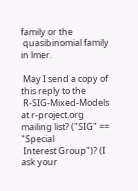family or the
 quasibinomial family in lmer.

 May I send a copy of this reply to the
 R-SIG-Mixed-Models at r-project.org mailing list? ("SIG" == "Special
 Interest Group")? (I ask your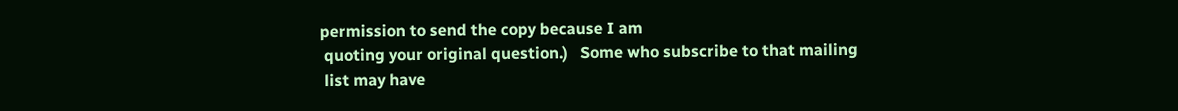permission to send the copy because I am
 quoting your original question.)   Some who subscribe to that mailing
 list may have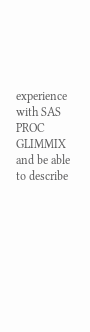experience with SAS PROC GLIMMIX and be able to describe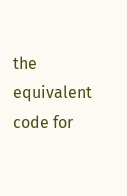the equivalent code for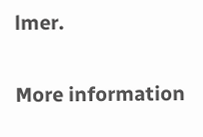lmer.

More information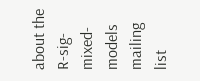about the R-sig-mixed-models mailing list